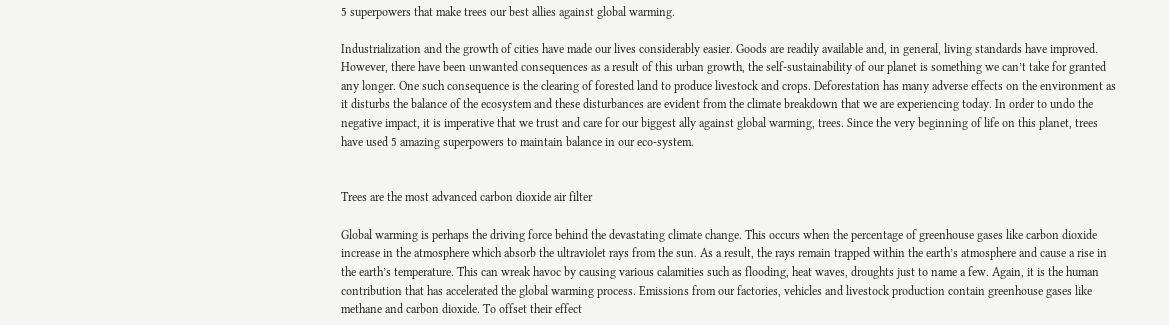5 superpowers that make trees our best allies against global warming.

Industrialization and the growth of cities have made our lives considerably easier. Goods are readily available and, in general, living standards have improved. However, there have been unwanted consequences as a result of this urban growth, the self-sustainability of our planet is something we can’t take for granted any longer. One such consequence is the clearing of forested land to produce livestock and crops. Deforestation has many adverse effects on the environment as it disturbs the balance of the ecosystem and these disturbances are evident from the climate breakdown that we are experiencing today. In order to undo the negative impact, it is imperative that we trust and care for our biggest ally against global warming, trees. Since the very beginning of life on this planet, trees have used 5 amazing superpowers to maintain balance in our eco-system.


Trees are the most advanced carbon dioxide air filter

Global warming is perhaps the driving force behind the devastating climate change. This occurs when the percentage of greenhouse gases like carbon dioxide increase in the atmosphere which absorb the ultraviolet rays from the sun. As a result, the rays remain trapped within the earth’s atmosphere and cause a rise in the earth’s temperature. This can wreak havoc by causing various calamities such as flooding, heat waves, droughts just to name a few. Again, it is the human contribution that has accelerated the global warming process. Emissions from our factories, vehicles and livestock production contain greenhouse gases like methane and carbon dioxide. To offset their effect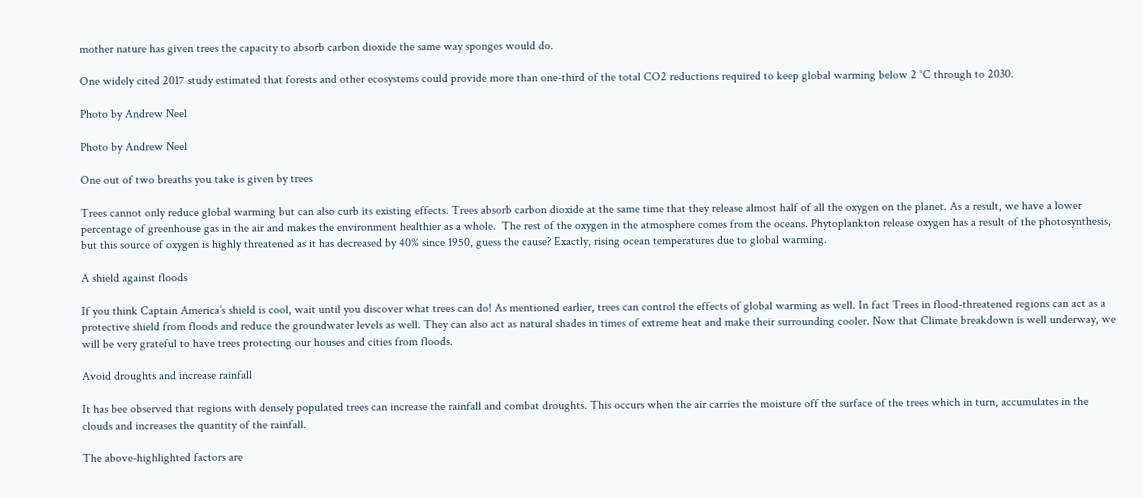mother nature has given trees the capacity to absorb carbon dioxide the same way sponges would do.

One widely cited 2017 study estimated that forests and other ecosystems could provide more than one-third of the total CO2 reductions required to keep global warming below 2 °C through to 2030.

Photo by Andrew Neel

Photo by Andrew Neel

One out of two breaths you take is given by trees

Trees cannot only reduce global warming but can also curb its existing effects. Trees absorb carbon dioxide at the same time that they release almost half of all the oxygen on the planet. As a result, we have a lower percentage of greenhouse gas in the air and makes the environment healthier as a whole.  The rest of the oxygen in the atmosphere comes from the oceans. Phytoplankton release oxygen has a result of the photosynthesis, but this source of oxygen is highly threatened as it has decreased by 40% since 1950, guess the cause? Exactly, rising ocean temperatures due to global warming.

A shield against floods

If you think Captain America’s shield is cool, wait until you discover what trees can do! As mentioned earlier, trees can control the effects of global warming as well. In fact Trees in flood-threatened regions can act as a protective shield from floods and reduce the groundwater levels as well. They can also act as natural shades in times of extreme heat and make their surrounding cooler. Now that Climate breakdown is well underway, we will be very grateful to have trees protecting our houses and cities from floods.

Avoid droughts and increase rainfall

It has bee observed that regions with densely populated trees can increase the rainfall and combat droughts. This occurs when the air carries the moisture off the surface of the trees which in turn, accumulates in the clouds and increases the quantity of the rainfall.

The above-highlighted factors are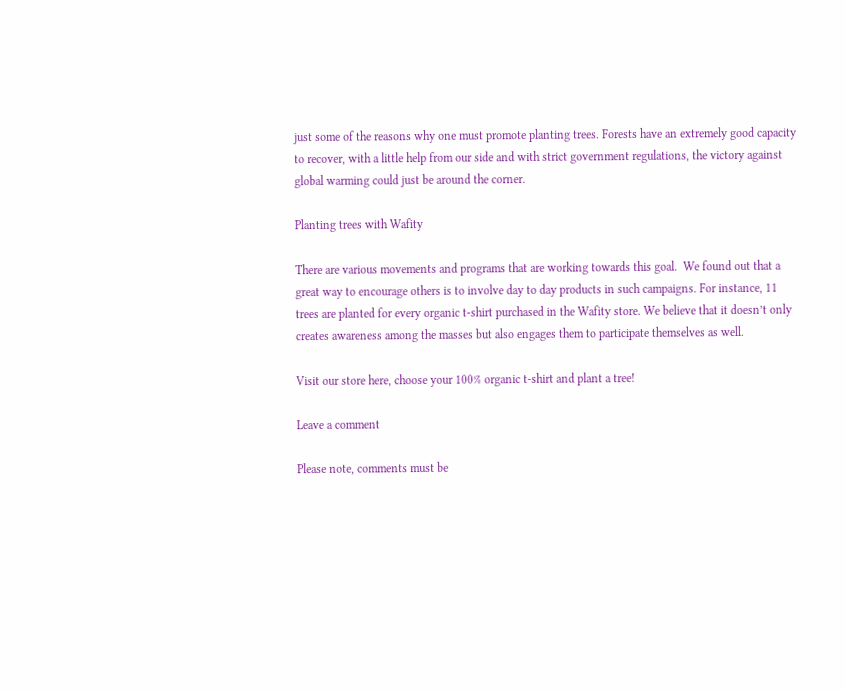just some of the reasons why one must promote planting trees. Forests have an extremely good capacity to recover, with a little help from our side and with strict government regulations, the victory against global warming could just be around the corner.

Planting trees with Wafity

There are various movements and programs that are working towards this goal.  We found out that a great way to encourage others is to involve day to day products in such campaigns. For instance, 11 trees are planted for every organic t-shirt purchased in the Wafity store. We believe that it doesn’t only creates awareness among the masses but also engages them to participate themselves as well.

Visit our store here, choose your 100% organic t-shirt and plant a tree!

Leave a comment

Please note, comments must be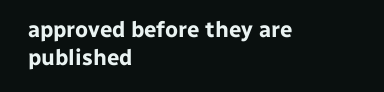approved before they are published